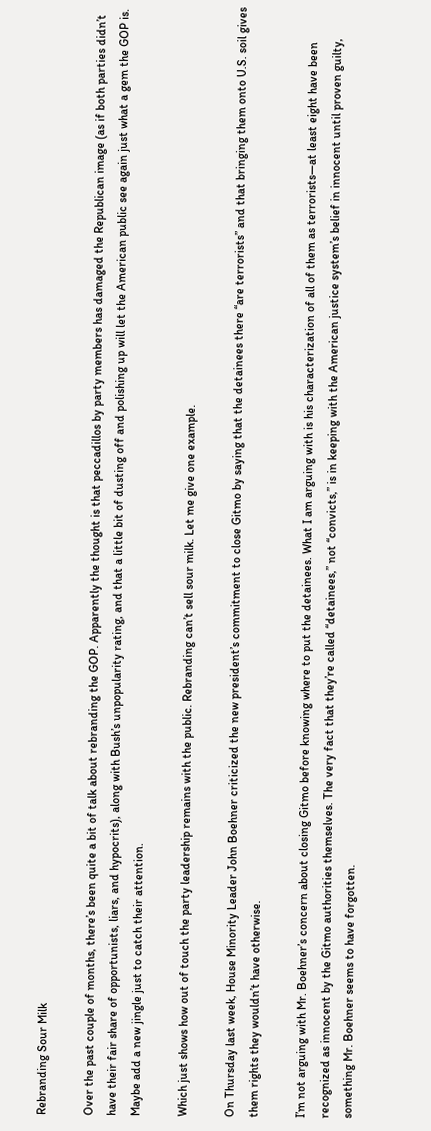Rebranding Sour Milk

Over the past couple of months, there’s been quite a bit of talk about rebranding the GOP. Apparently the thought is that peccadillos by party members has damaged the Republican image (as if both parties didn’t have their fair share of opportunists, liars, and hypocrits), along with Bush’s unpopularity rating, and that a little bit of dusting off and polishing up will let the American public see again just what a gem the GOP is. Maybe add a new jingle just to catch their attention.

Which just shows how out of touch the party leadership remains with the public. Rebranding can’t sell sour milk. Let me give one example.

On Thursday last week, House Minority Leader John Boehner criticized the new president’s commitment to close Gitmo by saying that the detainees there “are terrorists” and that bringing them onto U.S. soil gives them rights they wouldn’t have otherwise.

I’m not arguing with Mr. Boehner’s concern about closing Gitmo before knowing where to put the detainees. What I am arguing with is his characterization of all of them as terrorists—at least eight have been recognized as innocent by the Gitmo authorities themselves. The very fact that they’re called “detainees,” not “convicts,” is in keeping with the American justice system’s belief in innocent until proven guilty, something Mr. Boehner seems to have forgotten.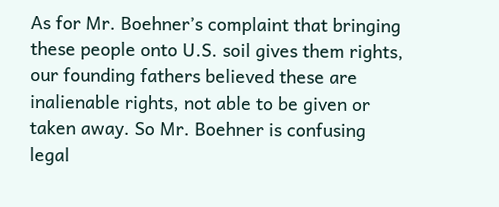As for Mr. Boehner’s complaint that bringing these people onto U.S. soil gives them rights, our founding fathers believed these are inalienable rights, not able to be given or taken away. So Mr. Boehner is confusing legal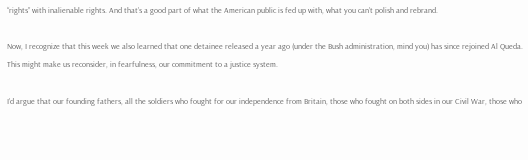“rights” with inalienable rights. And that’s a good part of what the American public is fed up with, what you can’t polish and rebrand.

Now, I recognize that this week we also learned that one detainee released a year ago (under the Bush administration, mind you) has since rejoined Al Queda. This might make us reconsider, in fearfulness, our commitment to a justice system.

I’d argue that our founding fathers, all the soldiers who fought for our independence from Britain, those who fought on both sides in our Civil War, those who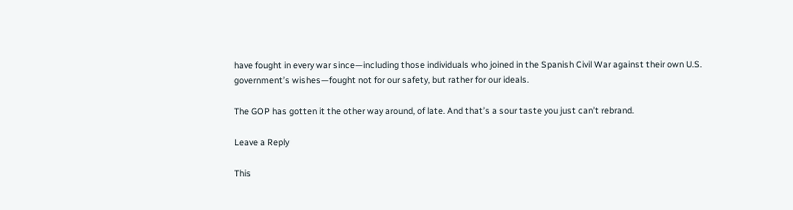have fought in every war since—including those individuals who joined in the Spanish Civil War against their own U.S. government’s wishes—fought not for our safety, but rather for our ideals.

The GOP has gotten it the other way around, of late. And that’s a sour taste you just can’t rebrand.

Leave a Reply

This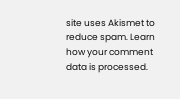site uses Akismet to reduce spam. Learn how your comment data is processed.